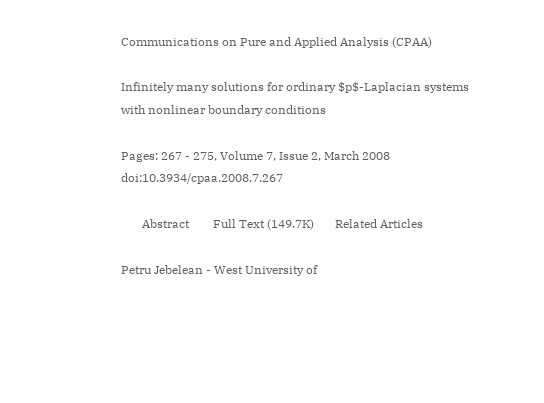Communications on Pure and Applied Analysis (CPAA)

Infinitely many solutions for ordinary $p$-Laplacian systems with nonlinear boundary conditions

Pages: 267 - 275, Volume 7, Issue 2, March 2008      doi:10.3934/cpaa.2008.7.267

       Abstract        Full Text (149.7K)       Related Articles

Petru Jebelean - West University of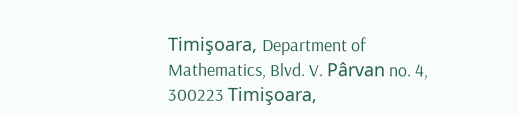Timişoara, Department of Mathematics, Blvd. V. Pârvan no. 4, 300223 Timişoara,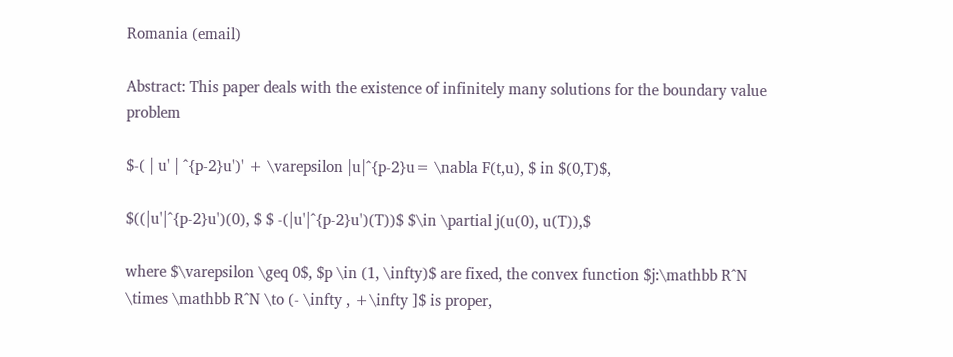Romania (email)

Abstract: This paper deals with the existence of infinitely many solutions for the boundary value problem

$-( | u' | ^{p-2}u')' + \varepsilon |u|^{p-2}u= \nabla F(t,u), $ in $(0,T)$,

$((|u'|^{p-2}u')(0), $ $ -(|u'|^{p-2}u')(T))$ $\in \partial j(u(0), u(T)),$

where $\varepsilon \geq 0$, $p \in (1, \infty)$ are fixed, the convex function $j:\mathbb R^N \times \mathbb R^N \to (- \infty , +\infty ]$ is proper,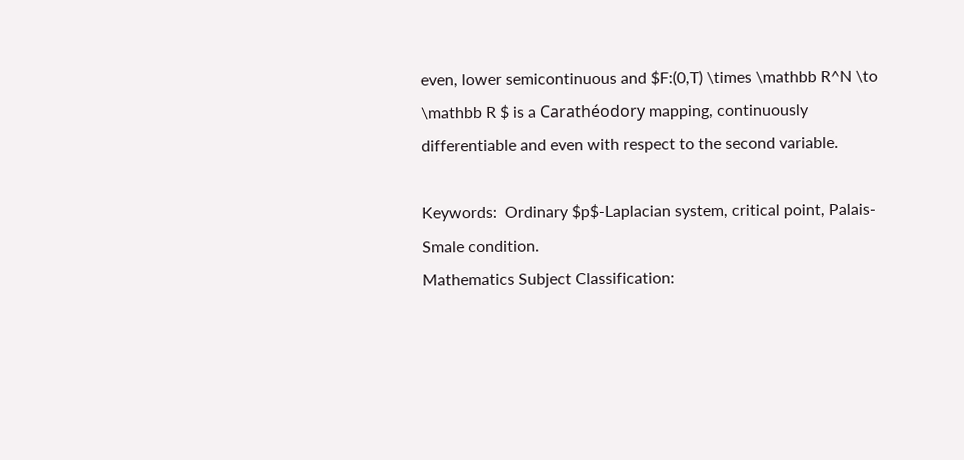even, lower semicontinuous and $F:(0,T) \times \mathbb R^N \to \mathbb R $ is a Carathéodory mapping, continuously differentiable and even with respect to the second variable.

Keywords:  Ordinary $p$-Laplacian system, critical point, Palais-Smale condition.
Mathematics Subject Classification: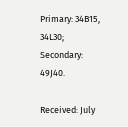Primary: 34B15, 34L30; Secondary: 49J40.

Received: July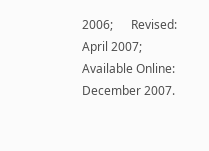2006;      Revised: April 2007;      Available Online: December 2007.